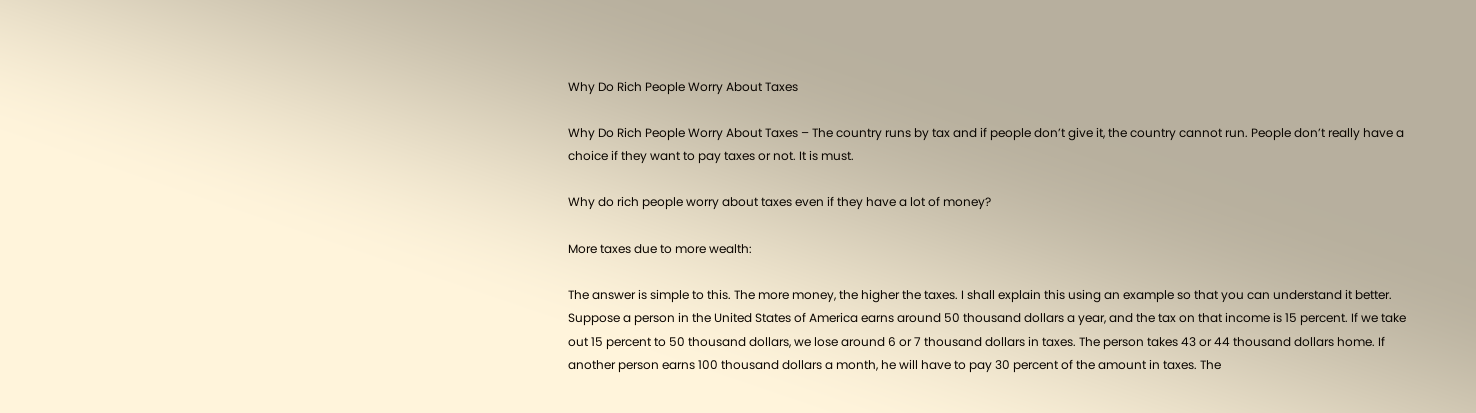Why Do Rich People Worry About Taxes

Why Do Rich People Worry About Taxes – The country runs by tax and if people don’t give it, the country cannot run. People don’t really have a choice if they want to pay taxes or not. It is must.

Why do rich people worry about taxes even if they have a lot of money?

More taxes due to more wealth:

The answer is simple to this. The more money, the higher the taxes. I shall explain this using an example so that you can understand it better. Suppose a person in the United States of America earns around 50 thousand dollars a year, and the tax on that income is 15 percent. If we take out 15 percent to 50 thousand dollars, we lose around 6 or 7 thousand dollars in taxes. The person takes 43 or 44 thousand dollars home. If another person earns 100 thousand dollars a month, he will have to pay 30 percent of the amount in taxes. The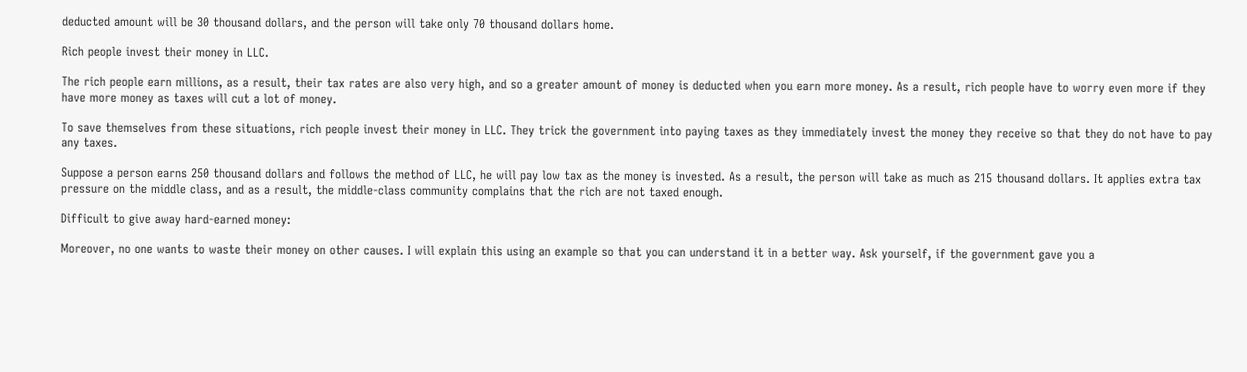deducted amount will be 30 thousand dollars, and the person will take only 70 thousand dollars home.

Rich people invest their money in LLC.

The rich people earn millions, as a result, their tax rates are also very high, and so a greater amount of money is deducted when you earn more money. As a result, rich people have to worry even more if they have more money as taxes will cut a lot of money.

To save themselves from these situations, rich people invest their money in LLC. They trick the government into paying taxes as they immediately invest the money they receive so that they do not have to pay any taxes.

Suppose a person earns 250 thousand dollars and follows the method of LLC, he will pay low tax as the money is invested. As a result, the person will take as much as 215 thousand dollars. It applies extra tax pressure on the middle class, and as a result, the middle-class community complains that the rich are not taxed enough.

Difficult to give away hard-earned money:

Moreover, no one wants to waste their money on other causes. I will explain this using an example so that you can understand it in a better way. Ask yourself, if the government gave you a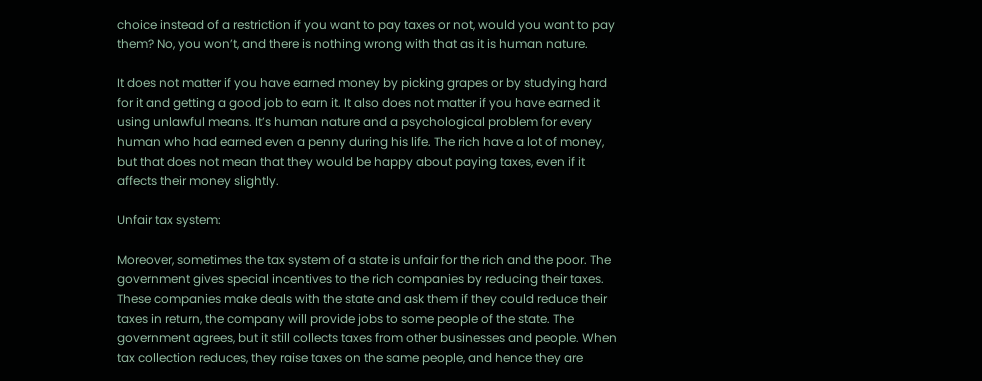choice instead of a restriction if you want to pay taxes or not, would you want to pay them? No, you won’t, and there is nothing wrong with that as it is human nature.

It does not matter if you have earned money by picking grapes or by studying hard for it and getting a good job to earn it. It also does not matter if you have earned it using unlawful means. It’s human nature and a psychological problem for every human who had earned even a penny during his life. The rich have a lot of money, but that does not mean that they would be happy about paying taxes, even if it affects their money slightly.

Unfair tax system:

Moreover, sometimes the tax system of a state is unfair for the rich and the poor. The government gives special incentives to the rich companies by reducing their taxes. These companies make deals with the state and ask them if they could reduce their taxes in return, the company will provide jobs to some people of the state. The government agrees, but it still collects taxes from other businesses and people. When tax collection reduces, they raise taxes on the same people, and hence they are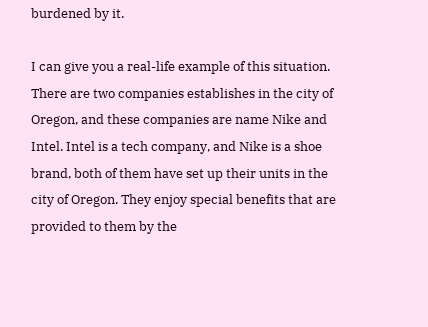burdened by it.

I can give you a real-life example of this situation. There are two companies establishes in the city of Oregon, and these companies are name Nike and Intel. Intel is a tech company, and Nike is a shoe brand, both of them have set up their units in the city of Oregon. They enjoy special benefits that are provided to them by the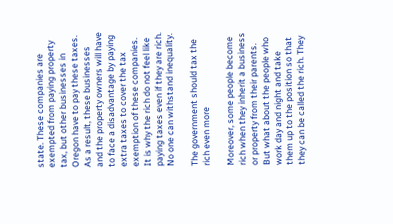state. These companies are exempted from paying property tax, but other businesses in Oregon have to pay these taxes. As a result, these businesses and the property owners will have to face a disadvantage by paying extra taxes to cover the tax exemption of these companies. It is why the rich do not feel like paying taxes even if they are rich. No one can withstand inequality.

The government should tax the rich even more

Moreover, some people become rich when they inherit a business or property from their parents. But what about the people who work day and night and take them up to the position so that they can be called the rich. They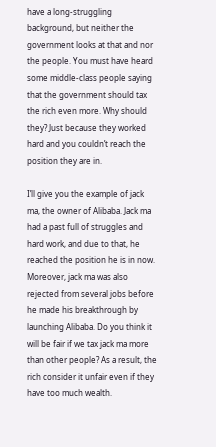have a long-struggling background, but neither the government looks at that and nor the people. You must have heard some middle-class people saying that the government should tax the rich even more. Why should they? Just because they worked hard and you couldn’t reach the position they are in.

I’ll give you the example of jack ma, the owner of Alibaba. Jack ma had a past full of struggles and hard work, and due to that, he reached the position he is in now. Moreover, jack ma was also rejected from several jobs before he made his breakthrough by launching Alibaba. Do you think it will be fair if we tax jack ma more than other people? As a result, the rich consider it unfair even if they have too much wealth.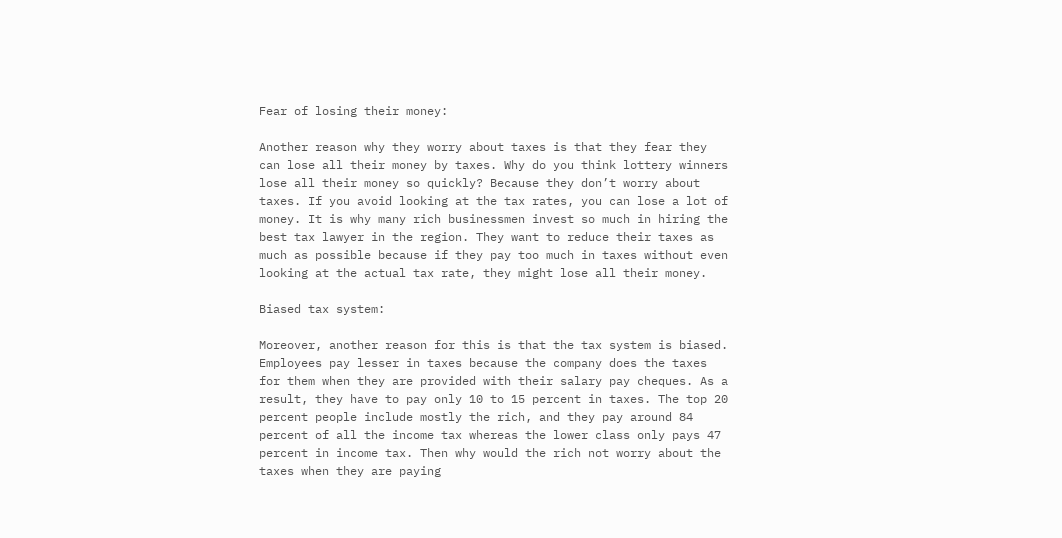Fear of losing their money:

Another reason why they worry about taxes is that they fear they can lose all their money by taxes. Why do you think lottery winners lose all their money so quickly? Because they don’t worry about taxes. If you avoid looking at the tax rates, you can lose a lot of money. It is why many rich businessmen invest so much in hiring the best tax lawyer in the region. They want to reduce their taxes as much as possible because if they pay too much in taxes without even looking at the actual tax rate, they might lose all their money.

Biased tax system:

Moreover, another reason for this is that the tax system is biased. Employees pay lesser in taxes because the company does the taxes for them when they are provided with their salary pay cheques. As a result, they have to pay only 10 to 15 percent in taxes. The top 20 percent people include mostly the rich, and they pay around 84 percent of all the income tax whereas the lower class only pays 47 percent in income tax. Then why would the rich not worry about the taxes when they are paying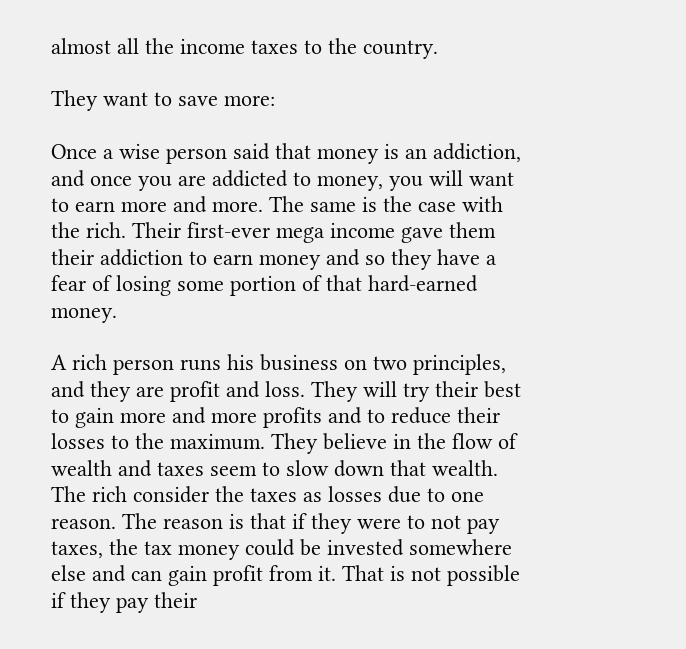almost all the income taxes to the country.

They want to save more:

Once a wise person said that money is an addiction, and once you are addicted to money, you will want to earn more and more. The same is the case with the rich. Their first-ever mega income gave them their addiction to earn money and so they have a fear of losing some portion of that hard-earned money.

A rich person runs his business on two principles, and they are profit and loss. They will try their best to gain more and more profits and to reduce their losses to the maximum. They believe in the flow of wealth and taxes seem to slow down that wealth. The rich consider the taxes as losses due to one reason. The reason is that if they were to not pay taxes, the tax money could be invested somewhere else and can gain profit from it. That is not possible if they pay their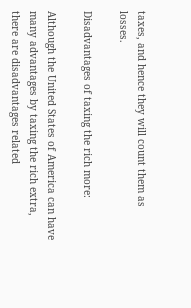taxes, and hence they will count them as losses.

Disadvantages of taxing the rich more:

Although the United States of America can have many advantages by taxing the rich extra, there are disadvantages related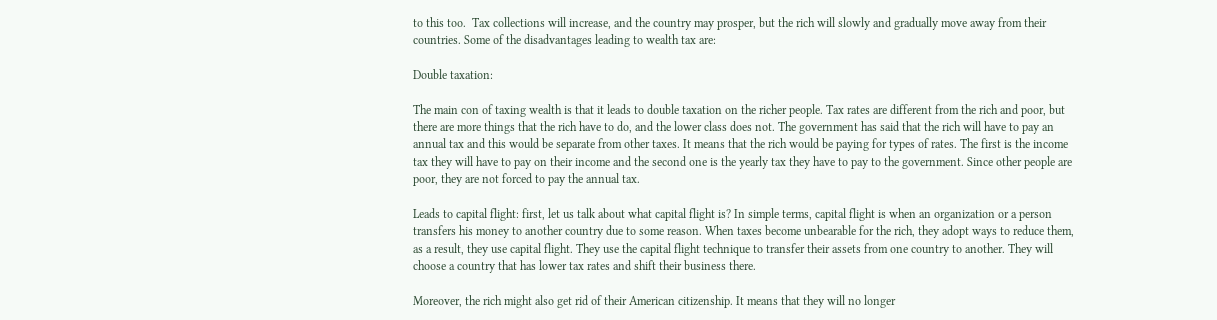to this too.  Tax collections will increase, and the country may prosper, but the rich will slowly and gradually move away from their countries. Some of the disadvantages leading to wealth tax are:

Double taxation:

The main con of taxing wealth is that it leads to double taxation on the richer people. Tax rates are different from the rich and poor, but there are more things that the rich have to do, and the lower class does not. The government has said that the rich will have to pay an annual tax and this would be separate from other taxes. It means that the rich would be paying for types of rates. The first is the income tax they will have to pay on their income and the second one is the yearly tax they have to pay to the government. Since other people are poor, they are not forced to pay the annual tax.

Leads to capital flight: first, let us talk about what capital flight is? In simple terms, capital flight is when an organization or a person transfers his money to another country due to some reason. When taxes become unbearable for the rich, they adopt ways to reduce them, as a result, they use capital flight. They use the capital flight technique to transfer their assets from one country to another. They will choose a country that has lower tax rates and shift their business there.

Moreover, the rich might also get rid of their American citizenship. It means that they will no longer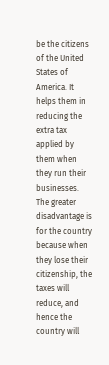be the citizens of the United States of America. It helps them in reducing the extra tax applied by them when they run their businesses. The greater disadvantage is for the country because when they lose their citizenship, the taxes will reduce, and hence the country will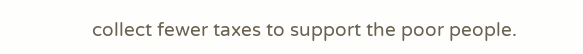collect fewer taxes to support the poor people.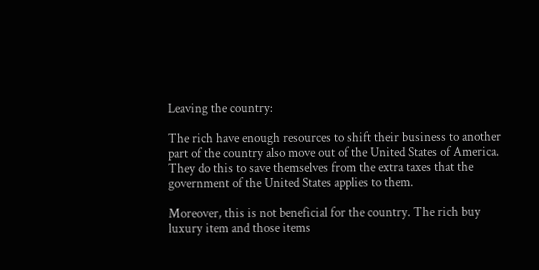Leaving the country:

The rich have enough resources to shift their business to another part of the country also move out of the United States of America. They do this to save themselves from the extra taxes that the government of the United States applies to them.

Moreover, this is not beneficial for the country. The rich buy luxury item and those items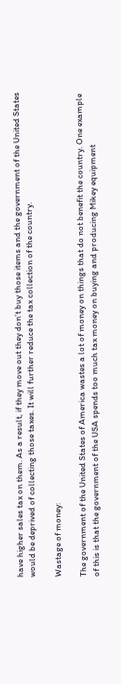have higher sales tax on them. As a result, if they move out they don’t buy those items and the government of the United States would be deprived of collecting those taxes. It will further reduce the tax collection of the country.

Wastage of money:

The government of the United States of America wastes a lot of money on things that do not benefit the country. One example of this is that the government of the USA spends too much tax money on buying and producing Mikey equipment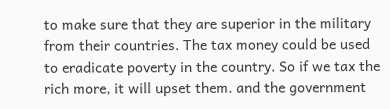to make sure that they are superior in the military from their countries. The tax money could be used to eradicate poverty in the country. So if we tax the rich more, it will upset them. and the government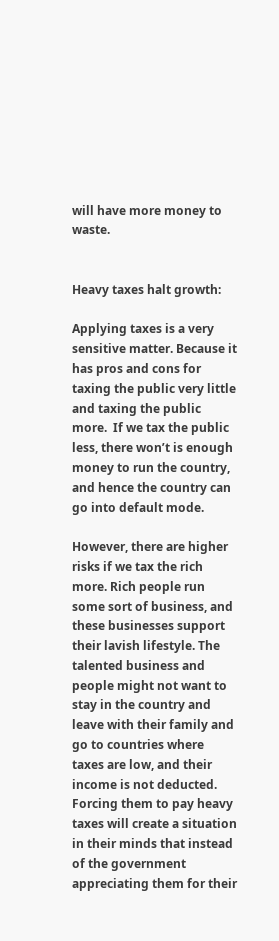will have more money to waste.


Heavy taxes halt growth:

Applying taxes is a very sensitive matter. Because it has pros and cons for taxing the public very little and taxing the public more.  If we tax the public less, there won’t is enough money to run the country, and hence the country can go into default mode.

However, there are higher risks if we tax the rich more. Rich people run some sort of business, and these businesses support their lavish lifestyle. The talented business and people might not want to stay in the country and leave with their family and go to countries where taxes are low, and their income is not deducted. Forcing them to pay heavy taxes will create a situation in their minds that instead of the government appreciating them for their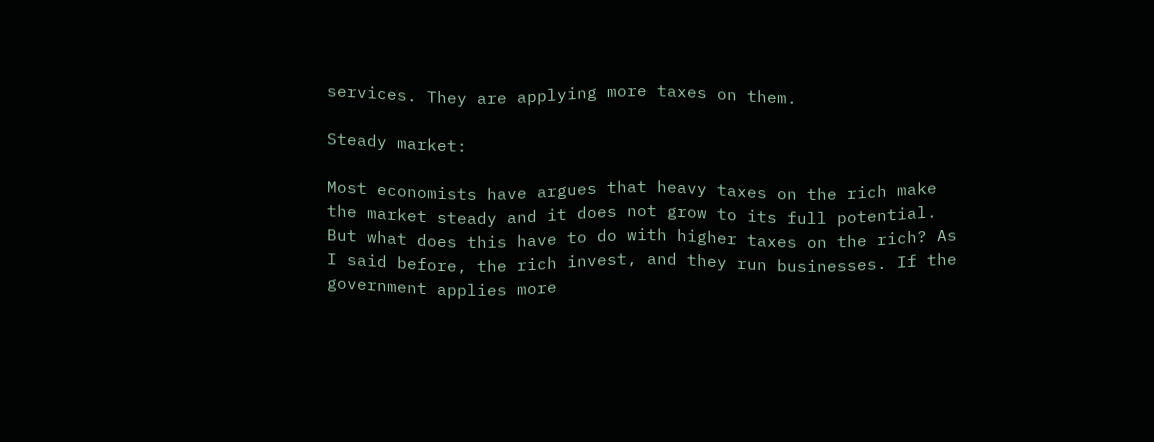services. They are applying more taxes on them.

Steady market:

Most economists have argues that heavy taxes on the rich make the market steady and it does not grow to its full potential. But what does this have to do with higher taxes on the rich? As I said before, the rich invest, and they run businesses. If the government applies more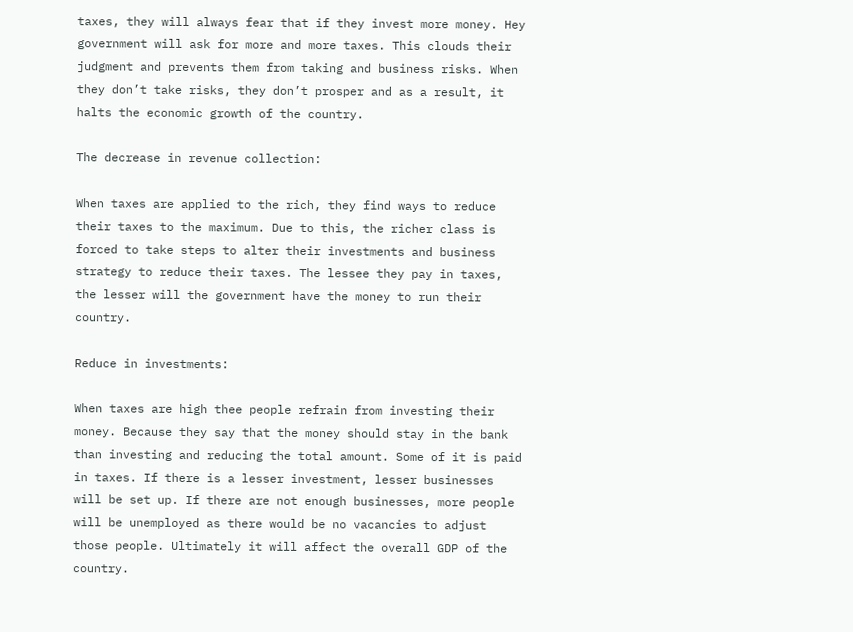taxes, they will always fear that if they invest more money. Hey government will ask for more and more taxes. This clouds their judgment and prevents them from taking and business risks. When they don’t take risks, they don’t prosper and as a result, it halts the economic growth of the country.

The decrease in revenue collection:

When taxes are applied to the rich, they find ways to reduce their taxes to the maximum. Due to this, the richer class is forced to take steps to alter their investments and business strategy to reduce their taxes. The lessee they pay in taxes, the lesser will the government have the money to run their country.

Reduce in investments:

When taxes are high thee people refrain from investing their money. Because they say that the money should stay in the bank than investing and reducing the total amount. Some of it is paid in taxes. If there is a lesser investment, lesser businesses will be set up. If there are not enough businesses, more people will be unemployed as there would be no vacancies to adjust those people. Ultimately it will affect the overall GDP of the country.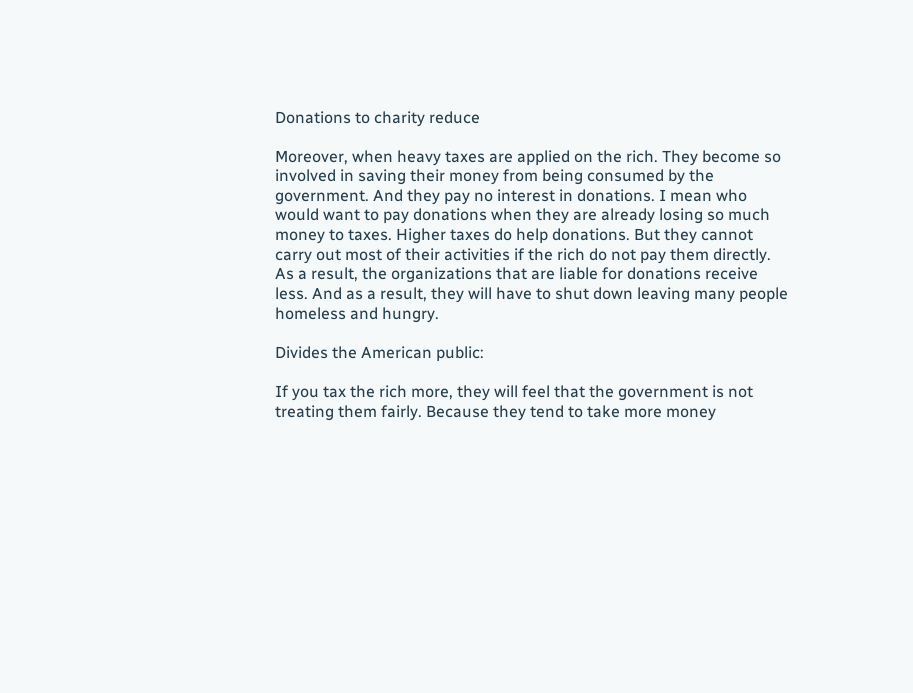Donations to charity reduce

Moreover, when heavy taxes are applied on the rich. They become so involved in saving their money from being consumed by the government. And they pay no interest in donations. I mean who would want to pay donations when they are already losing so much money to taxes. Higher taxes do help donations. But they cannot carry out most of their activities if the rich do not pay them directly. As a result, the organizations that are liable for donations receive less. And as a result, they will have to shut down leaving many people homeless and hungry.

Divides the American public:

If you tax the rich more, they will feel that the government is not treating them fairly. Because they tend to take more money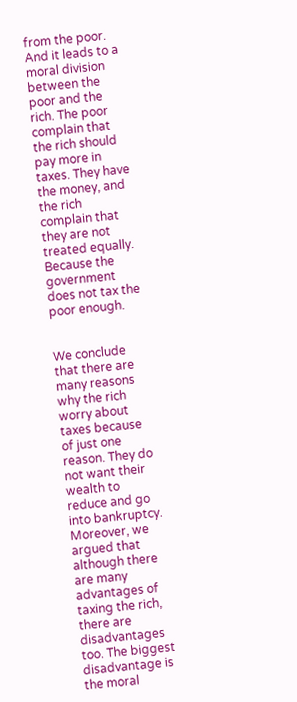from the poor. And it leads to a moral division between the poor and the rich. The poor complain that the rich should pay more in taxes. They have the money, and the rich complain that they are not treated equally. Because the government does not tax the poor enough.


We conclude that there are many reasons why the rich worry about taxes because of just one reason. They do not want their wealth to reduce and go into bankruptcy. Moreover, we argued that although there are many advantages of taxing the rich, there are disadvantages too. The biggest disadvantage is the moral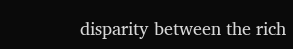disparity between the rich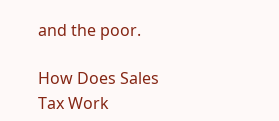and the poor.

How Does Sales Tax Work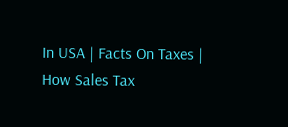In USA | Facts On Taxes | How Sales Tax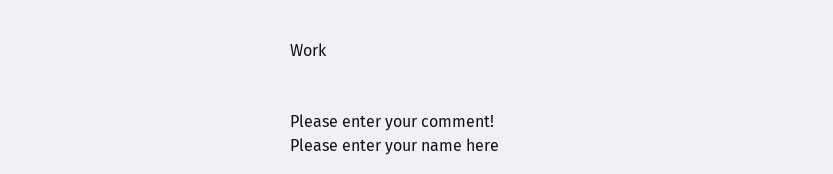Work


Please enter your comment!
Please enter your name here